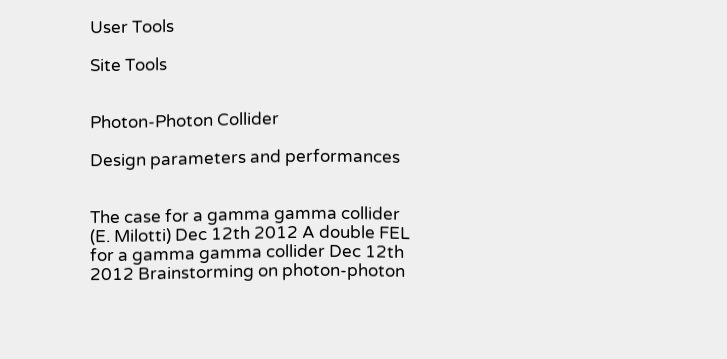User Tools

Site Tools


Photon-Photon Collider

Design parameters and performances


The case for a gamma gamma collider (E. Milotti) Dec 12th 2012 A double FEL for a gamma gamma collider Dec 12th 2012 Brainstorming on photon-photon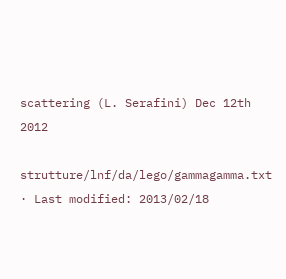scattering (L. Serafini) Dec 12th 2012

strutture/lnf/da/lego/gammagamma.txt · Last modified: 2013/02/18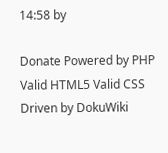14:58 by

Donate Powered by PHP Valid HTML5 Valid CSS Driven by DokuWiki